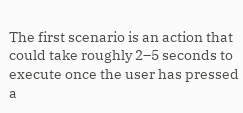The first scenario is an action that could take roughly 2–5 seconds to execute once the user has pressed a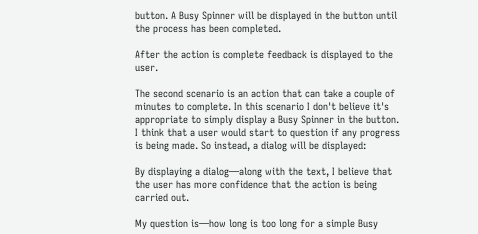button. A Busy Spinner will be displayed in the button until the process has been completed.

After the action is complete feedback is displayed to the user.

The second scenario is an action that can take a couple of minutes to complete. In this scenario I don't believe it's appropriate to simply display a Busy Spinner in the button. I think that a user would start to question if any progress is being made. So instead, a dialog will be displayed:

By displaying a dialog—along with the text, I believe that the user has more confidence that the action is being carried out.

My question is—how long is too long for a simple Busy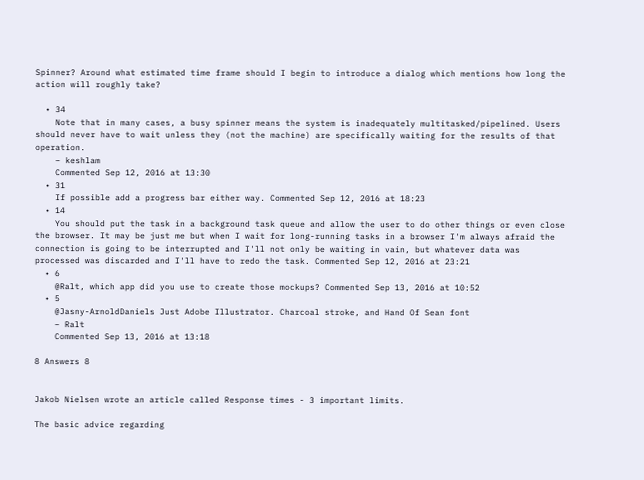Spinner? Around what estimated time frame should I begin to introduce a dialog which mentions how long the action will roughly take?

  • 34
    Note that in many cases, a busy spinner means the system is inadequately multitasked/pipelined. Users should never have to wait unless they (not the machine) are specifically waiting for the results of that operation.
    – keshlam
    Commented Sep 12, 2016 at 13:30
  • 31
    If possible add a progress bar either way. Commented Sep 12, 2016 at 18:23
  • 14
    You should put the task in a background task queue and allow the user to do other things or even close the browser. It may be just me but when I wait for long-running tasks in a browser I'm always afraid the connection is going to be interrupted and I'll not only be waiting in vain, but whatever data was processed was discarded and I'll have to redo the task. Commented Sep 12, 2016 at 23:21
  • 6
    @Ralt, which app did you use to create those mockups? Commented Sep 13, 2016 at 10:52
  • 5
    @Jasny-ArnoldDaniels Just Adobe Illustrator. Charcoal stroke, and Hand Of Sean font
    – Ralt
    Commented Sep 13, 2016 at 13:18

8 Answers 8


Jakob Nielsen wrote an article called Response times - 3 important limits.

The basic advice regarding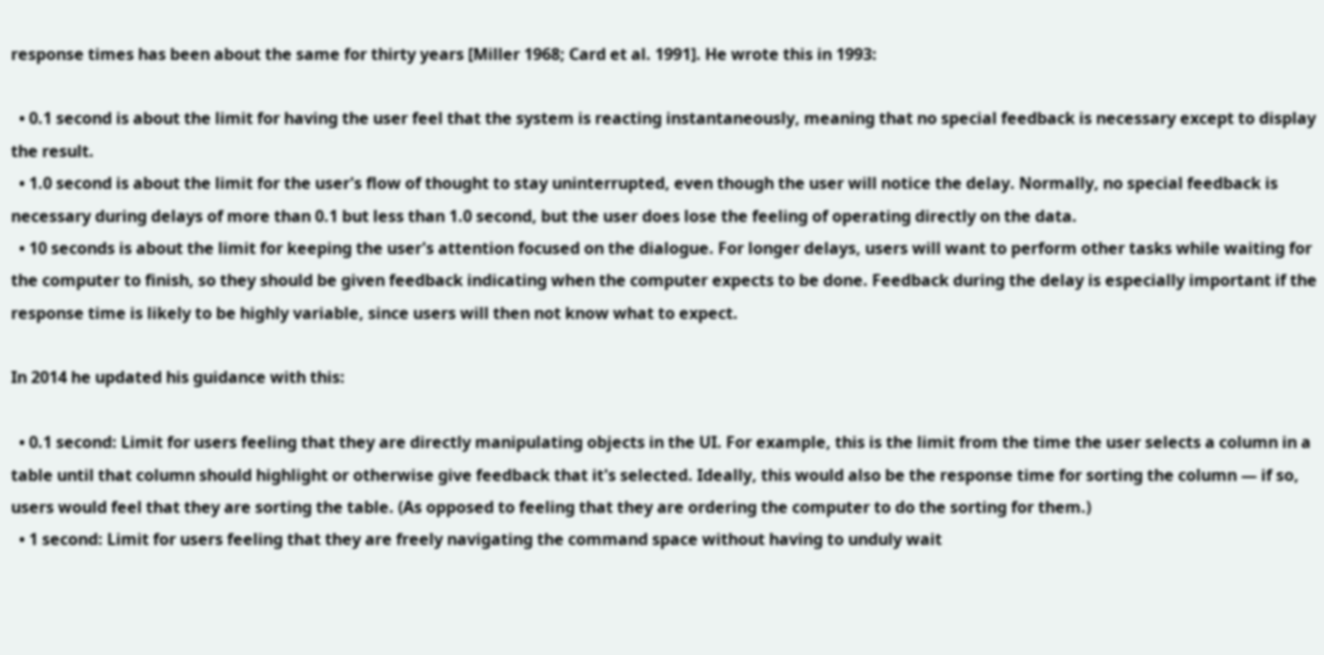response times has been about the same for thirty years [Miller 1968; Card et al. 1991]. He wrote this in 1993:

  • 0.1 second is about the limit for having the user feel that the system is reacting instantaneously, meaning that no special feedback is necessary except to display the result.
  • 1.0 second is about the limit for the user's flow of thought to stay uninterrupted, even though the user will notice the delay. Normally, no special feedback is necessary during delays of more than 0.1 but less than 1.0 second, but the user does lose the feeling of operating directly on the data.
  • 10 seconds is about the limit for keeping the user's attention focused on the dialogue. For longer delays, users will want to perform other tasks while waiting for the computer to finish, so they should be given feedback indicating when the computer expects to be done. Feedback during the delay is especially important if the response time is likely to be highly variable, since users will then not know what to expect.

In 2014 he updated his guidance with this:

  • 0.1 second: Limit for users feeling that they are directly manipulating objects in the UI. For example, this is the limit from the time the user selects a column in a table until that column should highlight or otherwise give feedback that it's selected. Ideally, this would also be the response time for sorting the column — if so, users would feel that they are sorting the table. (As opposed to feeling that they are ordering the computer to do the sorting for them.)
  • 1 second: Limit for users feeling that they are freely navigating the command space without having to unduly wait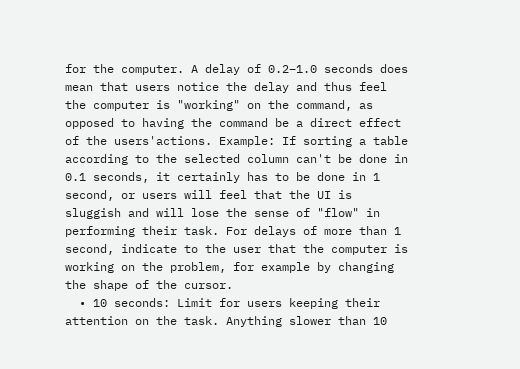for the computer. A delay of 0.2–1.0 seconds does mean that users notice the delay and thus feel the computer is "working" on the command, as opposed to having the command be a direct effect of the users'actions. Example: If sorting a table according to the selected column can't be done in 0.1 seconds, it certainly has to be done in 1 second, or users will feel that the UI is sluggish and will lose the sense of "flow" in performing their task. For delays of more than 1 second, indicate to the user that the computer is working on the problem, for example by changing the shape of the cursor.
  • 10 seconds: Limit for users keeping their attention on the task. Anything slower than 10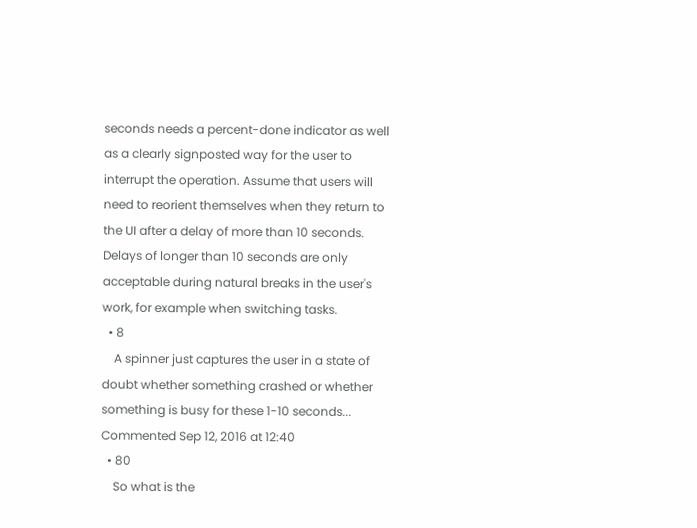seconds needs a percent-done indicator as well as a clearly signposted way for the user to interrupt the operation. Assume that users will need to reorient themselves when they return to the UI after a delay of more than 10 seconds. Delays of longer than 10 seconds are only acceptable during natural breaks in the user's work, for example when switching tasks.
  • 8
    A spinner just captures the user in a state of doubt whether something crashed or whether something is busy for these 1-10 seconds... Commented Sep 12, 2016 at 12:40
  • 80
    So what is the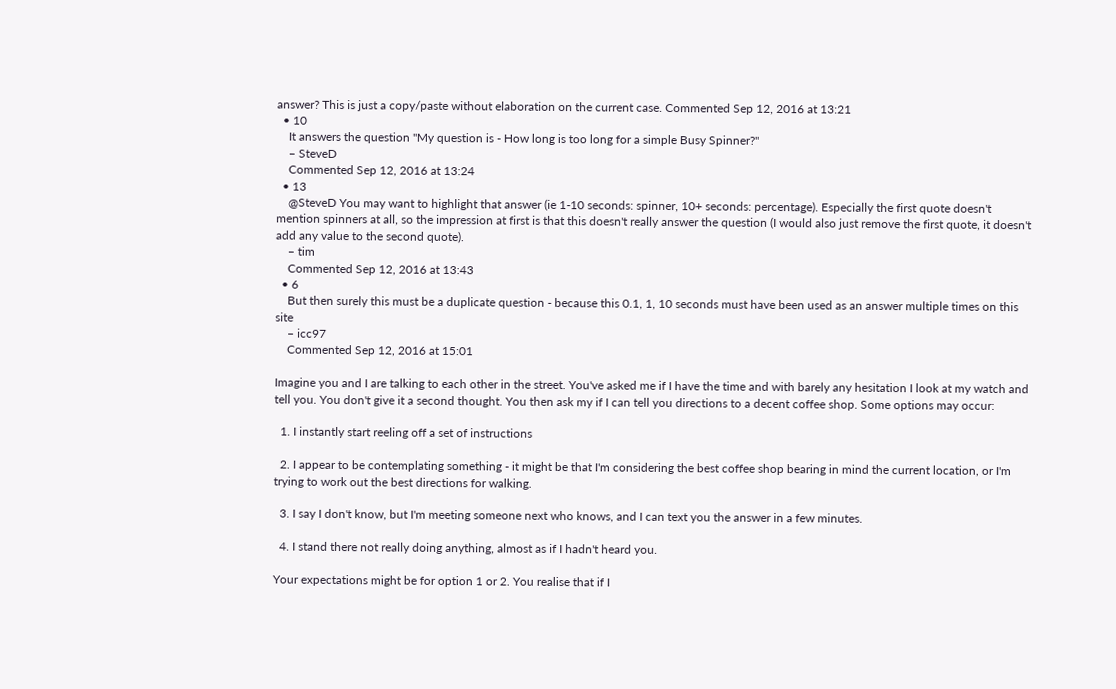answer? This is just a copy/paste without elaboration on the current case. Commented Sep 12, 2016 at 13:21
  • 10
    It answers the question "My question is - How long is too long for a simple Busy Spinner?"
    – SteveD
    Commented Sep 12, 2016 at 13:24
  • 13
    @SteveD You may want to highlight that answer (ie 1-10 seconds: spinner, 10+ seconds: percentage). Especially the first quote doesn't mention spinners at all, so the impression at first is that this doesn't really answer the question (I would also just remove the first quote, it doesn't add any value to the second quote).
    – tim
    Commented Sep 12, 2016 at 13:43
  • 6
    But then surely this must be a duplicate question - because this 0.1, 1, 10 seconds must have been used as an answer multiple times on this site
    – icc97
    Commented Sep 12, 2016 at 15:01

Imagine you and I are talking to each other in the street. You've asked me if I have the time and with barely any hesitation I look at my watch and tell you. You don't give it a second thought. You then ask my if I can tell you directions to a decent coffee shop. Some options may occur:

  1. I instantly start reeling off a set of instructions

  2. I appear to be contemplating something - it might be that I'm considering the best coffee shop bearing in mind the current location, or I'm trying to work out the best directions for walking.

  3. I say I don't know, but I'm meeting someone next who knows, and I can text you the answer in a few minutes.

  4. I stand there not really doing anything, almost as if I hadn't heard you.

Your expectations might be for option 1 or 2. You realise that if I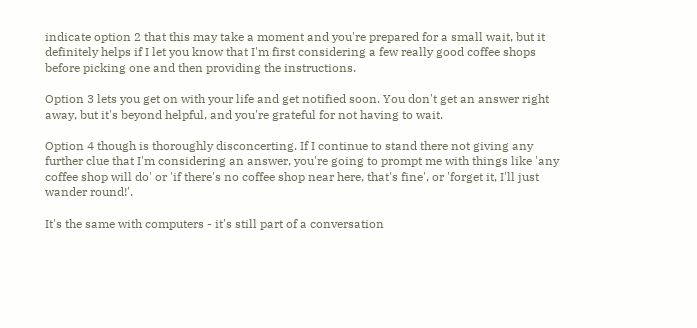indicate option 2 that this may take a moment and you're prepared for a small wait, but it definitely helps if I let you know that I'm first considering a few really good coffee shops before picking one and then providing the instructions.

Option 3 lets you get on with your life and get notified soon. You don't get an answer right away, but it's beyond helpful, and you're grateful for not having to wait.

Option 4 though is thoroughly disconcerting. If I continue to stand there not giving any further clue that I'm considering an answer, you're going to prompt me with things like 'any coffee shop will do' or 'if there's no coffee shop near here, that's fine', or 'forget it, I'll just wander round!'.

It's the same with computers - it's still part of a conversation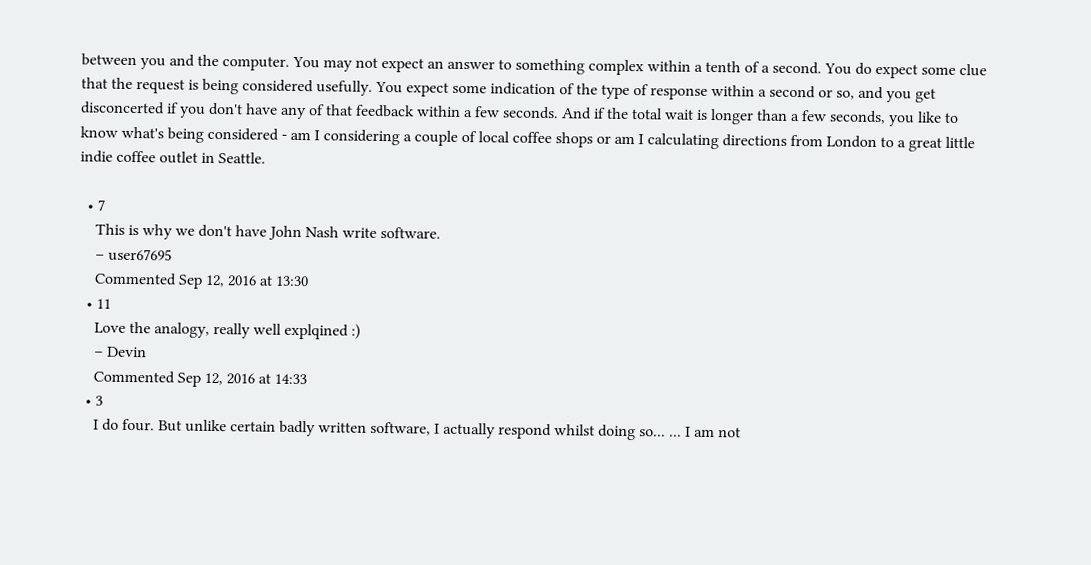between you and the computer. You may not expect an answer to something complex within a tenth of a second. You do expect some clue that the request is being considered usefully. You expect some indication of the type of response within a second or so, and you get disconcerted if you don't have any of that feedback within a few seconds. And if the total wait is longer than a few seconds, you like to know what's being considered - am I considering a couple of local coffee shops or am I calculating directions from London to a great little indie coffee outlet in Seattle.

  • 7
    This is why we don't have John Nash write software.
    – user67695
    Commented Sep 12, 2016 at 13:30
  • 11
    Love the analogy, really well explqined :)
    – Devin
    Commented Sep 12, 2016 at 14:33
  • 3
    I do four. But unlike certain badly written software, I actually respond whilst doing so... ... I am not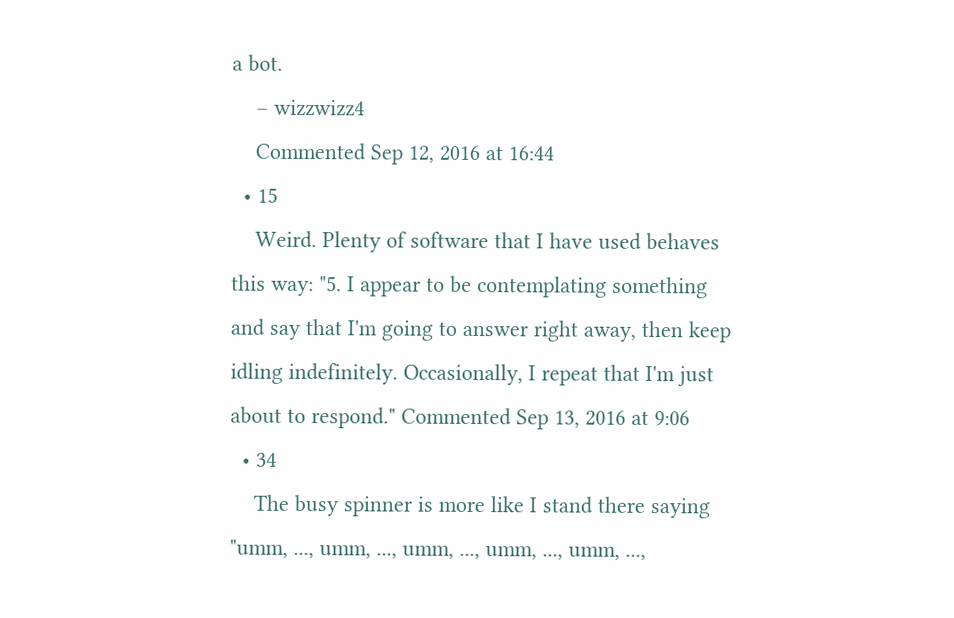a bot.
    – wizzwizz4
    Commented Sep 12, 2016 at 16:44
  • 15
    Weird. Plenty of software that I have used behaves this way: "5. I appear to be contemplating something and say that I'm going to answer right away, then keep idling indefinitely. Occasionally, I repeat that I'm just about to respond." Commented Sep 13, 2016 at 9:06
  • 34
    The busy spinner is more like I stand there saying "umm, ..., umm, ..., umm, ..., umm, ..., umm, ...,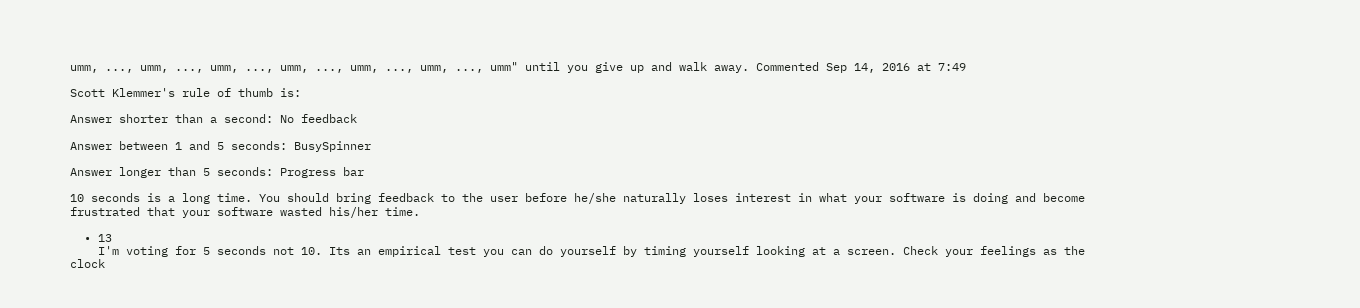umm, ..., umm, ..., umm, ..., umm, ..., umm, ..., umm, ..., umm" until you give up and walk away. Commented Sep 14, 2016 at 7:49

Scott Klemmer's rule of thumb is:

Answer shorter than a second: No feedback

Answer between 1 and 5 seconds: BusySpinner

Answer longer than 5 seconds: Progress bar

10 seconds is a long time. You should bring feedback to the user before he/she naturally loses interest in what your software is doing and become frustrated that your software wasted his/her time.

  • 13
    I'm voting for 5 seconds not 10. Its an empirical test you can do yourself by timing yourself looking at a screen. Check your feelings as the clock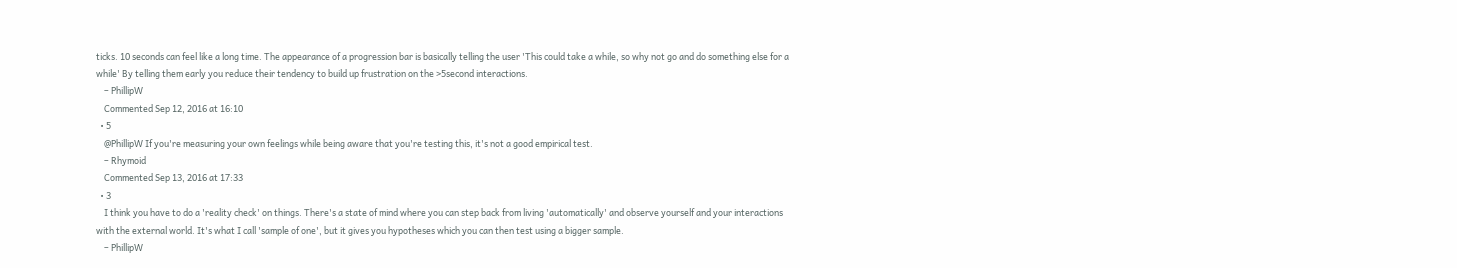ticks. 10 seconds can feel like a long time. The appearance of a progression bar is basically telling the user 'This could take a while, so why not go and do something else for a while' By telling them early you reduce their tendency to build up frustration on the >5second interactions.
    – PhillipW
    Commented Sep 12, 2016 at 16:10
  • 5
    @PhillipW If you're measuring your own feelings while being aware that you're testing this, it's not a good empirical test.
    – Rhymoid
    Commented Sep 13, 2016 at 17:33
  • 3
    I think you have to do a 'reality check' on things. There's a state of mind where you can step back from living 'automatically' and observe yourself and your interactions with the external world. It's what I call 'sample of one', but it gives you hypotheses which you can then test using a bigger sample.
    – PhillipW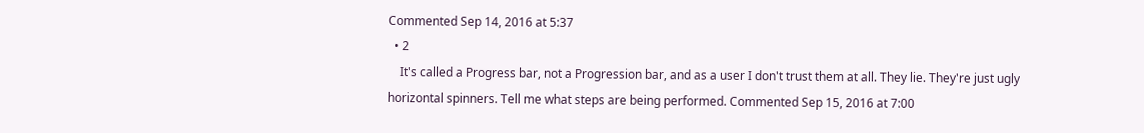Commented Sep 14, 2016 at 5:37
  • 2
    It's called a Progress bar, not a Progression bar, and as a user I don't trust them at all. They lie. They're just ugly horizontal spinners. Tell me what steps are being performed. Commented Sep 15, 2016 at 7:00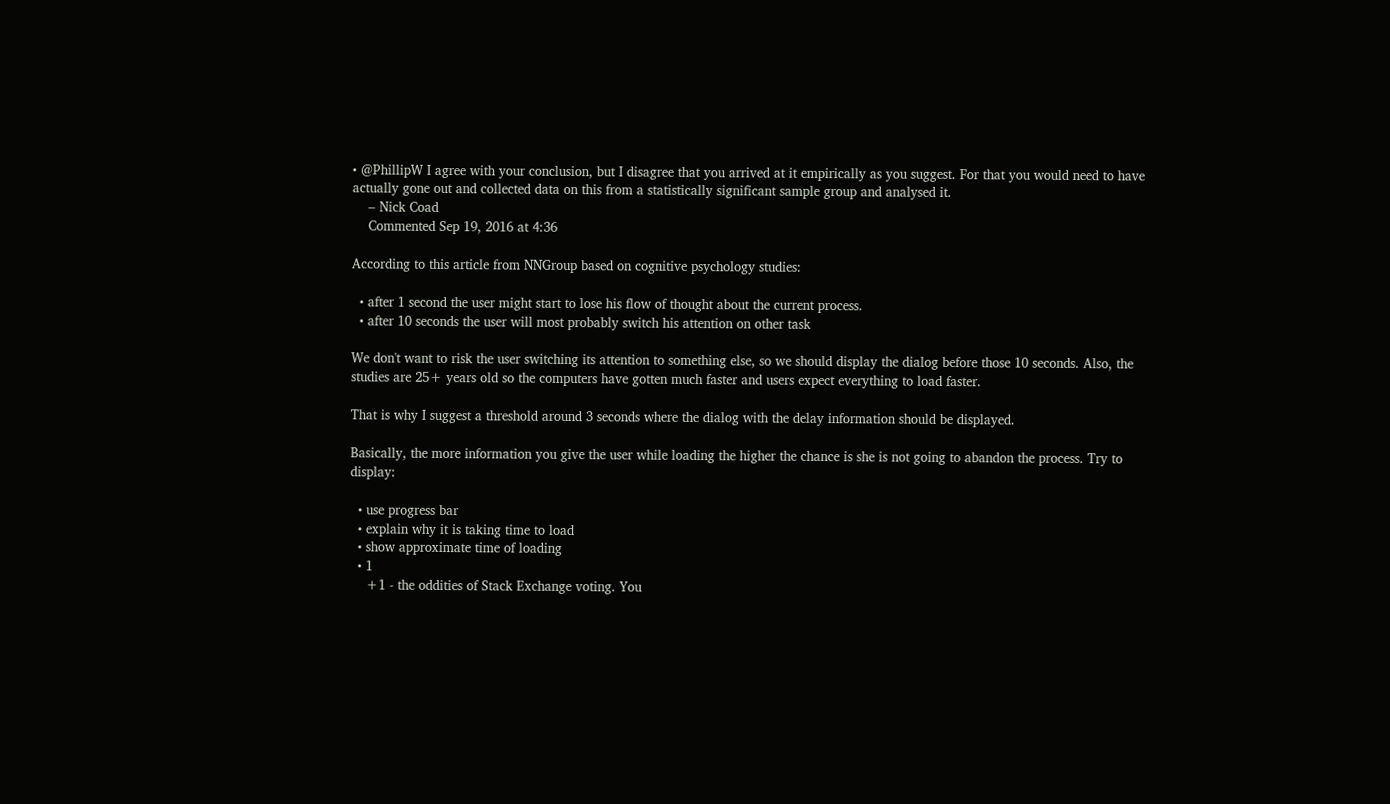• @PhillipW I agree with your conclusion, but I disagree that you arrived at it empirically as you suggest. For that you would need to have actually gone out and collected data on this from a statistically significant sample group and analysed it.
    – Nick Coad
    Commented Sep 19, 2016 at 4:36

According to this article from NNGroup based on cognitive psychology studies:

  • after 1 second the user might start to lose his flow of thought about the current process.
  • after 10 seconds the user will most probably switch his attention on other task

We don't want to risk the user switching its attention to something else, so we should display the dialog before those 10 seconds. Also, the studies are 25+ years old so the computers have gotten much faster and users expect everything to load faster.

That is why I suggest a threshold around 3 seconds where the dialog with the delay information should be displayed.

Basically, the more information you give the user while loading the higher the chance is she is not going to abandon the process. Try to display:

  • use progress bar
  • explain why it is taking time to load
  • show approximate time of loading
  • 1
    +1 - the oddities of Stack Exchange voting. You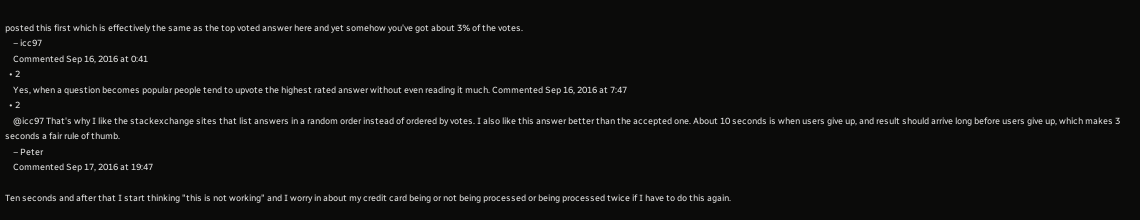posted this first which is effectively the same as the top voted answer here and yet somehow you've got about 3% of the votes.
    – icc97
    Commented Sep 16, 2016 at 0:41
  • 2
    Yes, when a question becomes popular people tend to upvote the highest rated answer without even reading it much. Commented Sep 16, 2016 at 7:47
  • 2
    @icc97 That's why I like the stackexchange sites that list answers in a random order instead of ordered by votes. I also like this answer better than the accepted one. About 10 seconds is when users give up, and result should arrive long before users give up, which makes 3 seconds a fair rule of thumb.
    – Peter
    Commented Sep 17, 2016 at 19:47

Ten seconds and after that I start thinking "this is not working" and I worry in about my credit card being or not being processed or being processed twice if I have to do this again.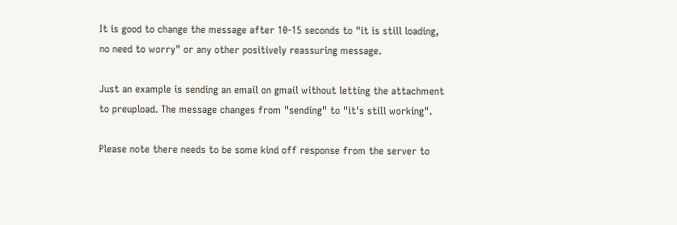It is good to change the message after 10-15 seconds to "it is still loading, no need to worry" or any other positively reassuring message.

Just an example is sending an email on gmail without letting the attachment to preupload. The message changes from "sending" to "it's still working".

Please note there needs to be some kind off response from the server to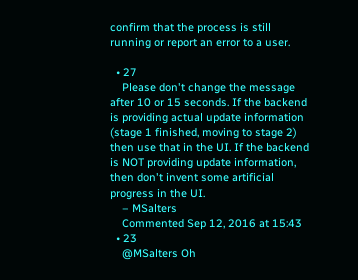confirm that the process is still running or report an error to a user.

  • 27
    Please don't change the message after 10 or 15 seconds. If the backend is providing actual update information (stage 1 finished, moving to stage 2) then use that in the UI. If the backend is NOT providing update information, then don't invent some artificial progress in the UI.
    – MSalters
    Commented Sep 12, 2016 at 15:43
  • 23
    @MSalters Oh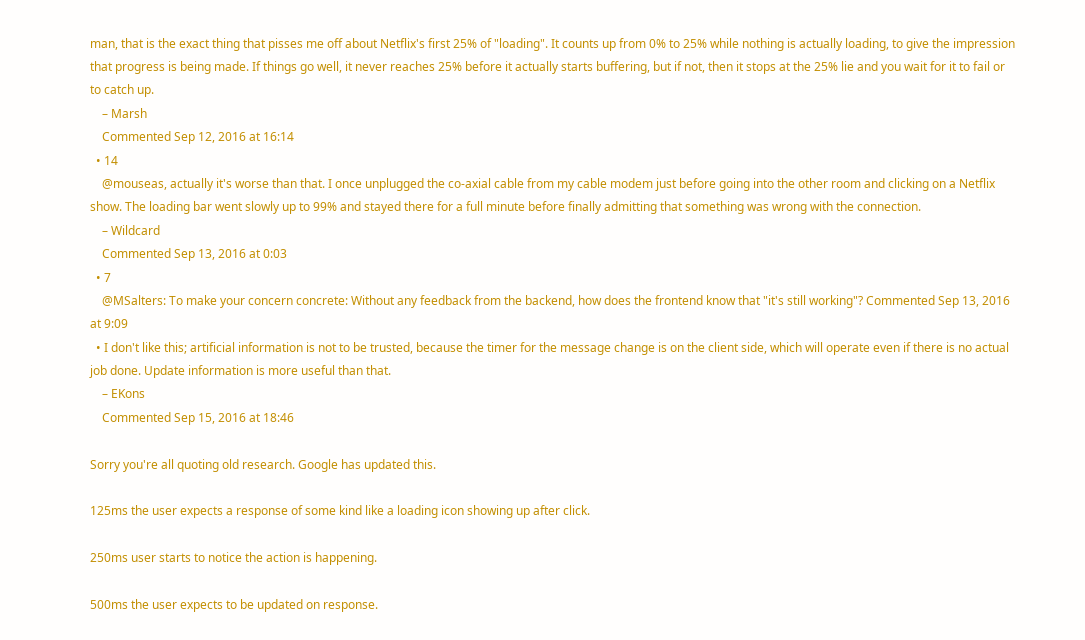man, that is the exact thing that pisses me off about Netflix's first 25% of "loading". It counts up from 0% to 25% while nothing is actually loading, to give the impression that progress is being made. If things go well, it never reaches 25% before it actually starts buffering, but if not, then it stops at the 25% lie and you wait for it to fail or to catch up.
    – Marsh
    Commented Sep 12, 2016 at 16:14
  • 14
    @mouseas, actually it's worse than that. I once unplugged the co-axial cable from my cable modem just before going into the other room and clicking on a Netflix show. The loading bar went slowly up to 99% and stayed there for a full minute before finally admitting that something was wrong with the connection.
    – Wildcard
    Commented Sep 13, 2016 at 0:03
  • 7
    @MSalters: To make your concern concrete: Without any feedback from the backend, how does the frontend know that "it's still working"? Commented Sep 13, 2016 at 9:09
  • I don't like this; artificial information is not to be trusted, because the timer for the message change is on the client side, which will operate even if there is no actual job done. Update information is more useful than that.
    – EKons
    Commented Sep 15, 2016 at 18:46

Sorry you're all quoting old research. Google has updated this.

125ms the user expects a response of some kind like a loading icon showing up after click.

250ms user starts to notice the action is happening.

500ms the user expects to be updated on response.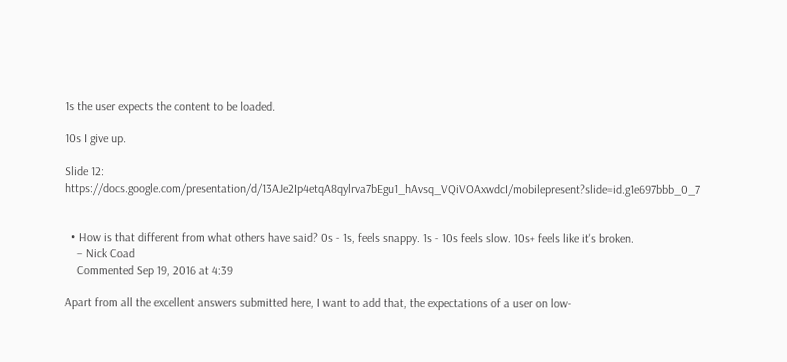1s the user expects the content to be loaded.

10s I give up.

Slide 12: https://docs.google.com/presentation/d/13AJe2Ip4etqA8qylrva7bEgu1_hAvsq_VQiVOAxwdcI/mobilepresent?slide=id.g1e697bbb_0_7


  • How is that different from what others have said? 0s - 1s, feels snappy. 1s - 10s feels slow. 10s+ feels like it's broken.
    – Nick Coad
    Commented Sep 19, 2016 at 4:39

Apart from all the excellent answers submitted here, I want to add that, the expectations of a user on low-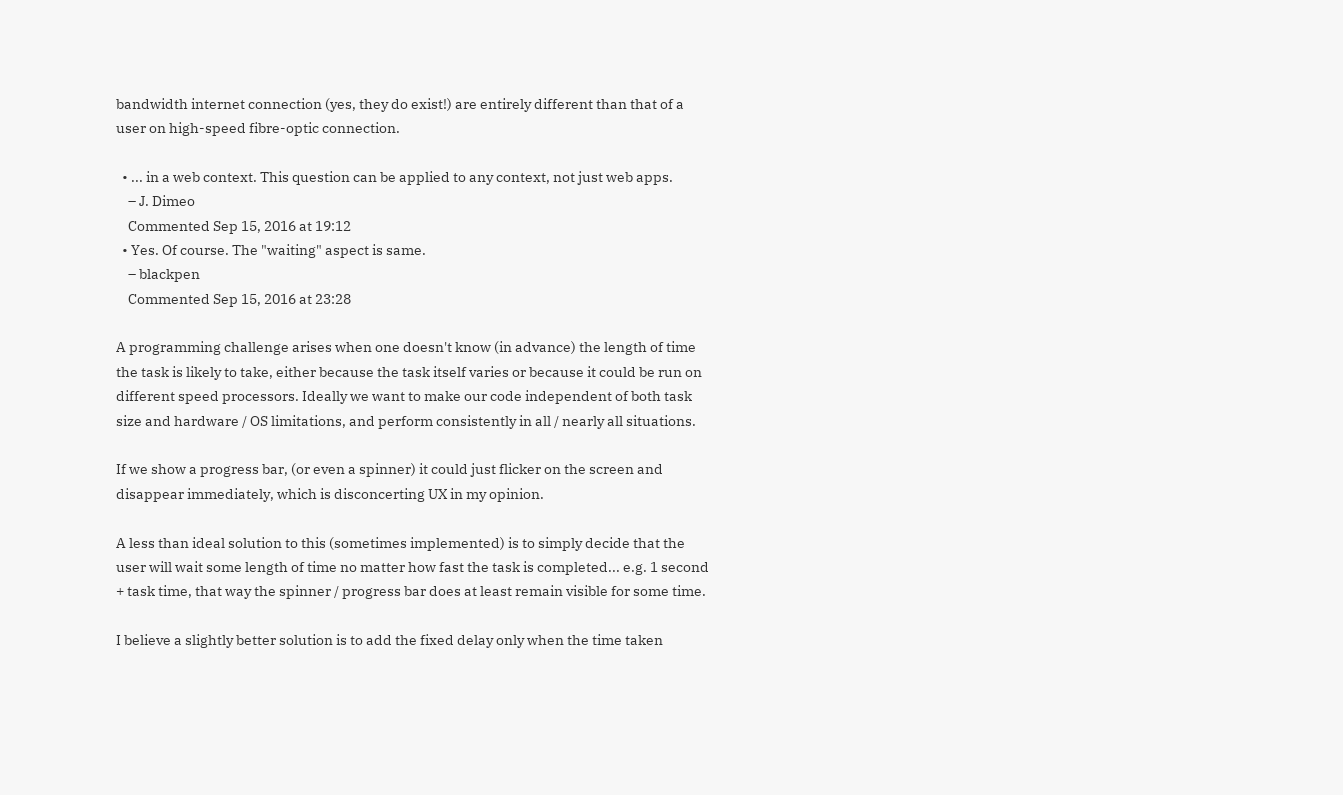bandwidth internet connection (yes, they do exist!) are entirely different than that of a user on high-speed fibre-optic connection.

  • ... in a web context. This question can be applied to any context, not just web apps.
    – J. Dimeo
    Commented Sep 15, 2016 at 19:12
  • Yes. Of course. The "waiting" aspect is same.
    – blackpen
    Commented Sep 15, 2016 at 23:28

A programming challenge arises when one doesn't know (in advance) the length of time the task is likely to take, either because the task itself varies or because it could be run on different speed processors. Ideally we want to make our code independent of both task size and hardware / OS limitations, and perform consistently in all / nearly all situations.

If we show a progress bar, (or even a spinner) it could just flicker on the screen and disappear immediately, which is disconcerting UX in my opinion.

A less than ideal solution to this (sometimes implemented) is to simply decide that the user will wait some length of time no matter how fast the task is completed... e.g. 1 second + task time, that way the spinner / progress bar does at least remain visible for some time.

I believe a slightly better solution is to add the fixed delay only when the time taken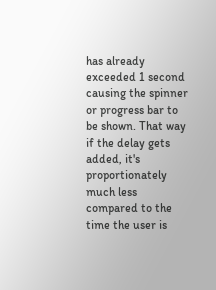has already exceeded 1 second causing the spinner or progress bar to be shown. That way if the delay gets added, it's proportionately much less compared to the time the user is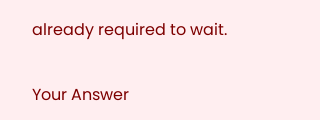already required to wait.

Your Answer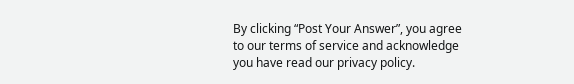By clicking “Post Your Answer”, you agree to our terms of service and acknowledge you have read our privacy policy.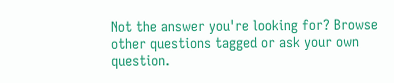Not the answer you're looking for? Browse other questions tagged or ask your own question.